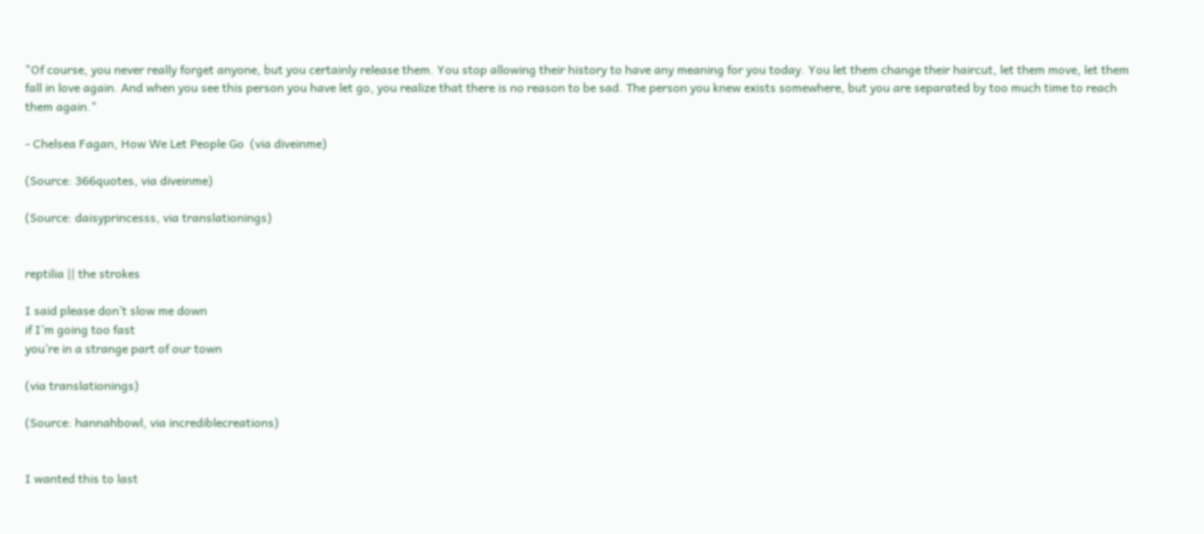"Of course, you never really forget anyone, but you certainly release them. You stop allowing their history to have any meaning for you today. You let them change their haircut, let them move, let them fall in love again. And when you see this person you have let go, you realize that there is no reason to be sad. The person you knew exists somewhere, but you are separated by too much time to reach them again."

- Chelsea Fagan, How We Let People Go  (via diveinme)

(Source: 366quotes, via diveinme)

(Source: daisyprincesss, via translationings)


reptilia || the strokes

I said please don’t slow me down
if I’m going too fast
you’re in a strange part of our town

(via translationings)

(Source: hannahbowl, via incrediblecreations)


I wanted this to last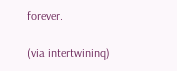forever.

(via intertwininq)